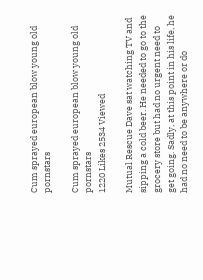Cum sprayed european blow young old pornstars

Cum sprayed european blow young old pornstars
1220 Likes 2534 Viewed

Mutual Rescue Dave sat watching TV and sipping a cold beer. He needed to go to the grocery store but had no urgent need to get going. Sadly, at this point in his life, he had no need to be anywhere or do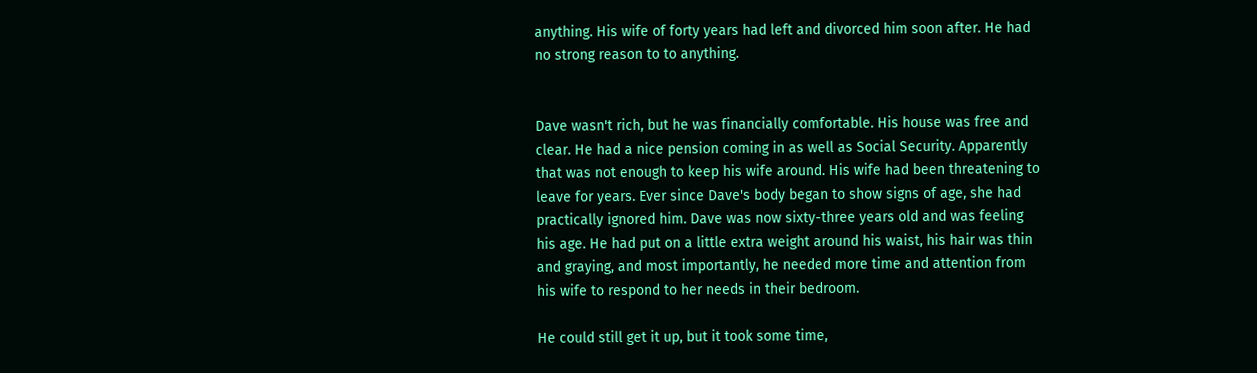anything. His wife of forty years had left and divorced him soon after. He had no strong reason to to anything.


Dave wasn't rich, but he was financially comfortable. His house was free and clear. He had a nice pension coming in as well as Social Security. Apparently that was not enough to keep his wife around. His wife had been threatening to leave for years. Ever since Dave's body began to show signs of age, she had practically ignored him. Dave was now sixty-three years old and was feeling his age. He had put on a little extra weight around his waist, his hair was thin and graying, and most importantly, he needed more time and attention from his wife to respond to her needs in their bedroom.

He could still get it up, but it took some time,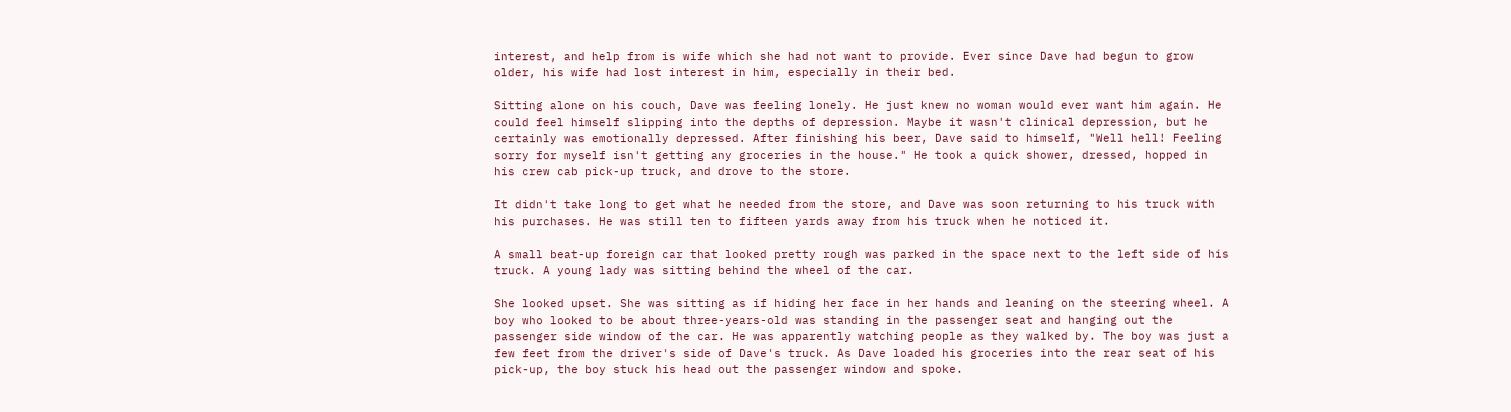interest, and help from is wife which she had not want to provide. Ever since Dave had begun to grow older, his wife had lost interest in him, especially in their bed.

Sitting alone on his couch, Dave was feeling lonely. He just knew no woman would ever want him again. He could feel himself slipping into the depths of depression. Maybe it wasn't clinical depression, but he certainly was emotionally depressed. After finishing his beer, Dave said to himself, "Well hell! Feeling sorry for myself isn't getting any groceries in the house." He took a quick shower, dressed, hopped in his crew cab pick-up truck, and drove to the store.

It didn't take long to get what he needed from the store, and Dave was soon returning to his truck with his purchases. He was still ten to fifteen yards away from his truck when he noticed it.

A small beat-up foreign car that looked pretty rough was parked in the space next to the left side of his truck. A young lady was sitting behind the wheel of the car.

She looked upset. She was sitting as if hiding her face in her hands and leaning on the steering wheel. A boy who looked to be about three-years-old was standing in the passenger seat and hanging out the passenger side window of the car. He was apparently watching people as they walked by. The boy was just a few feet from the driver's side of Dave's truck. As Dave loaded his groceries into the rear seat of his pick-up, the boy stuck his head out the passenger window and spoke.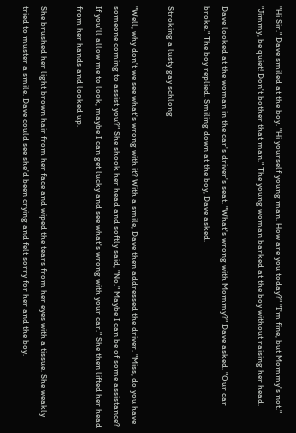"Hi Sir." Dave smiled at the boy. "Hi yourself young man. How are you today?" "I'm fine, but Mommy's not." "Jimmy, be quiet! Don't bother that man." The young woman barked at the boy without raising her head.

Dave looked at the woman in the car's driver's seat. "What's wrong with Mommy?" Dave asked. "Our car broke." The boy replied. Smiling down at the boy, Dave asked.

Stroking a lusty gay schlong

"Well, why don't we see what's wrong with it? With a smile, Dave then addressed the driver. "Miss, do you have someone coming to assist you?" She shook her head and softly said, "No." Maybe I can be of some assistance? If you'll allow me to look, maybe I can get lucky and see what's wrong with your car." She then lifted her head from her hands and looked up.

She brushed her light brown hair from her face and wiped the tears from her eyes with a tissue. She weakly tried to muster a smile. Dave could see she'd been crying and felt sorry for her and the boy.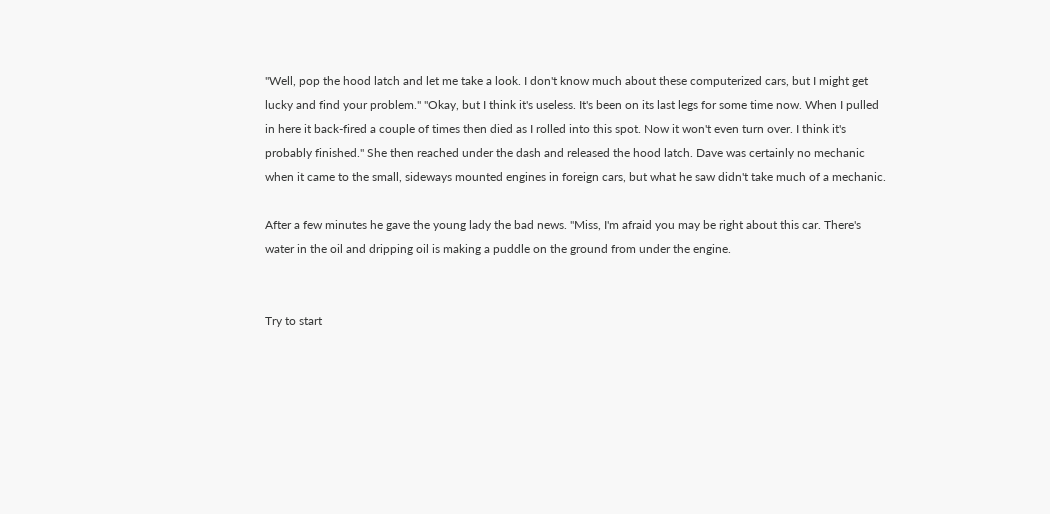"Well, pop the hood latch and let me take a look. I don't know much about these computerized cars, but I might get lucky and find your problem." "Okay, but I think it's useless. It's been on its last legs for some time now. When I pulled in here it back-fired a couple of times then died as I rolled into this spot. Now it won't even turn over. I think it's probably finished." She then reached under the dash and released the hood latch. Dave was certainly no mechanic when it came to the small, sideways mounted engines in foreign cars, but what he saw didn't take much of a mechanic.

After a few minutes he gave the young lady the bad news. "Miss, I'm afraid you may be right about this car. There's water in the oil and dripping oil is making a puddle on the ground from under the engine.


Try to start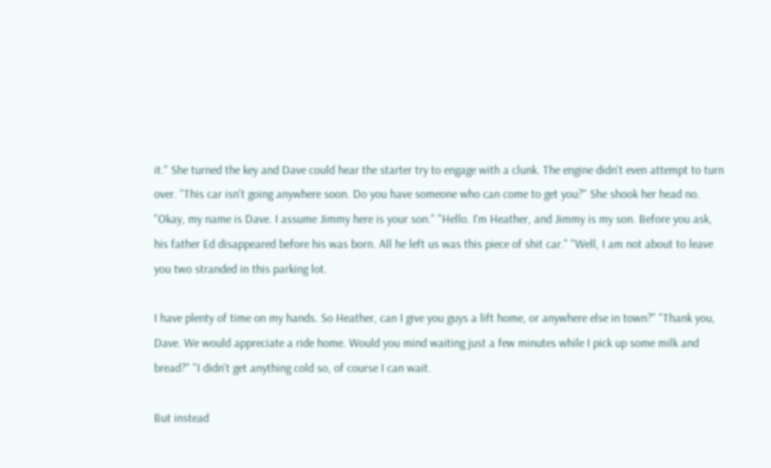it." She turned the key and Dave could hear the starter try to engage with a clunk. The engine didn't even attempt to turn over. "This car isn't going anywhere soon. Do you have someone who can come to get you?" She shook her head no. "Okay, my name is Dave. I assume Jimmy here is your son." "Hello. I'm Heather, and Jimmy is my son. Before you ask, his father Ed disappeared before his was born. All he left us was this piece of shit car." "Well, I am not about to leave you two stranded in this parking lot.

I have plenty of time on my hands. So Heather, can I give you guys a lift home, or anywhere else in town?" "Thank you, Dave. We would appreciate a ride home. Would you mind waiting just a few minutes while I pick up some milk and bread?" "I didn't get anything cold so, of course I can wait.

But instead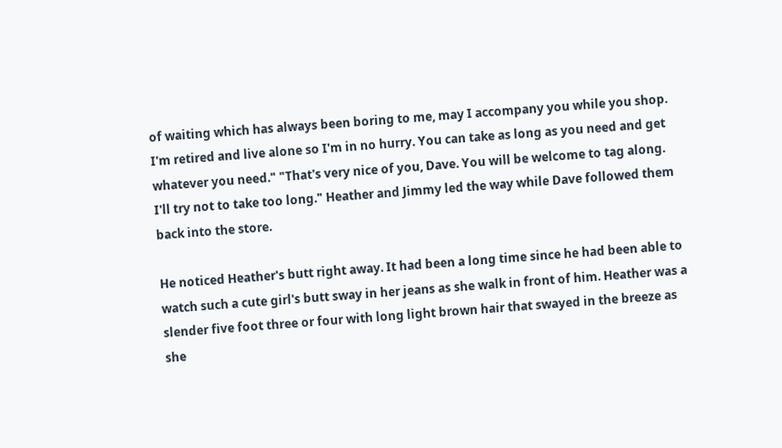of waiting which has always been boring to me, may I accompany you while you shop. I'm retired and live alone so I'm in no hurry. You can take as long as you need and get whatever you need." "That's very nice of you, Dave. You will be welcome to tag along. I'll try not to take too long." Heather and Jimmy led the way while Dave followed them back into the store.

He noticed Heather's butt right away. It had been a long time since he had been able to watch such a cute girl's butt sway in her jeans as she walk in front of him. Heather was a slender five foot three or four with long light brown hair that swayed in the breeze as she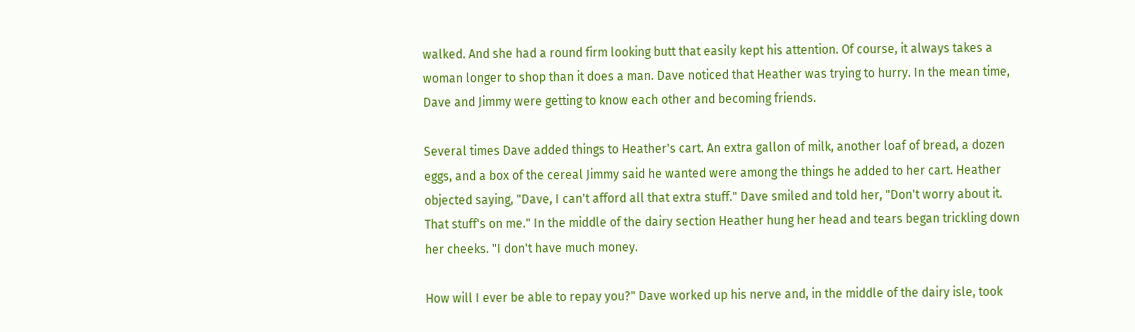walked. And she had a round firm looking butt that easily kept his attention. Of course, it always takes a woman longer to shop than it does a man. Dave noticed that Heather was trying to hurry. In the mean time, Dave and Jimmy were getting to know each other and becoming friends.

Several times Dave added things to Heather's cart. An extra gallon of milk, another loaf of bread, a dozen eggs, and a box of the cereal Jimmy said he wanted were among the things he added to her cart. Heather objected saying, "Dave, I can't afford all that extra stuff." Dave smiled and told her, "Don't worry about it. That stuff's on me." In the middle of the dairy section Heather hung her head and tears began trickling down her cheeks. "I don't have much money.

How will I ever be able to repay you?" Dave worked up his nerve and, in the middle of the dairy isle, took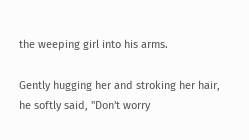the weeping girl into his arms.

Gently hugging her and stroking her hair, he softly said, "Don't worry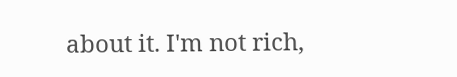about it. I'm not rich,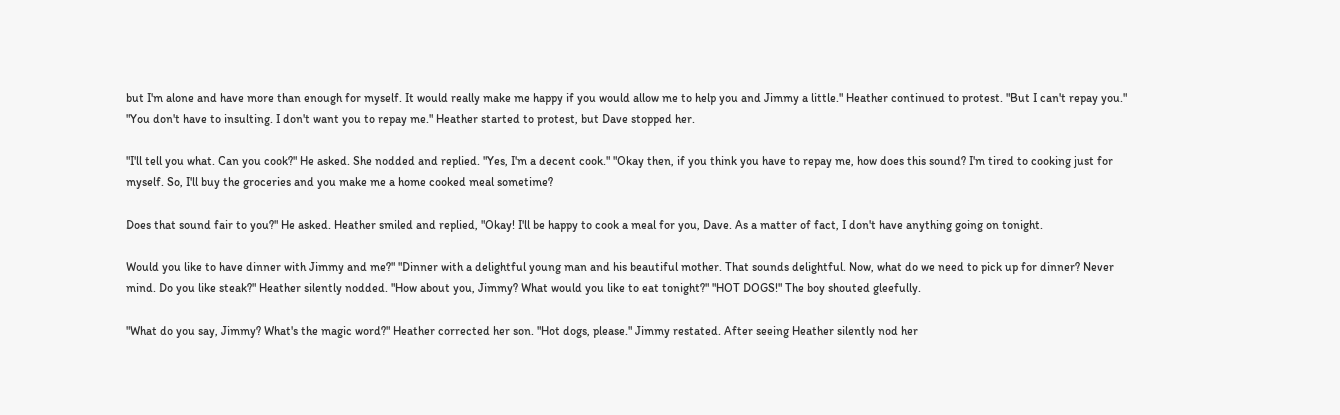but I'm alone and have more than enough for myself. It would really make me happy if you would allow me to help you and Jimmy a little." Heather continued to protest. "But I can't repay you." "You don't have to insulting. I don't want you to repay me." Heather started to protest, but Dave stopped her.

"I'll tell you what. Can you cook?" He asked. She nodded and replied. "Yes, I'm a decent cook." "Okay then, if you think you have to repay me, how does this sound? I'm tired to cooking just for myself. So, I'll buy the groceries and you make me a home cooked meal sometime?

Does that sound fair to you?" He asked. Heather smiled and replied, "Okay! I'll be happy to cook a meal for you, Dave. As a matter of fact, I don't have anything going on tonight.

Would you like to have dinner with Jimmy and me?" "Dinner with a delightful young man and his beautiful mother. That sounds delightful. Now, what do we need to pick up for dinner? Never mind. Do you like steak?" Heather silently nodded. "How about you, Jimmy? What would you like to eat tonight?" "HOT DOGS!" The boy shouted gleefully.

"What do you say, Jimmy? What's the magic word?" Heather corrected her son. "Hot dogs, please." Jimmy restated. After seeing Heather silently nod her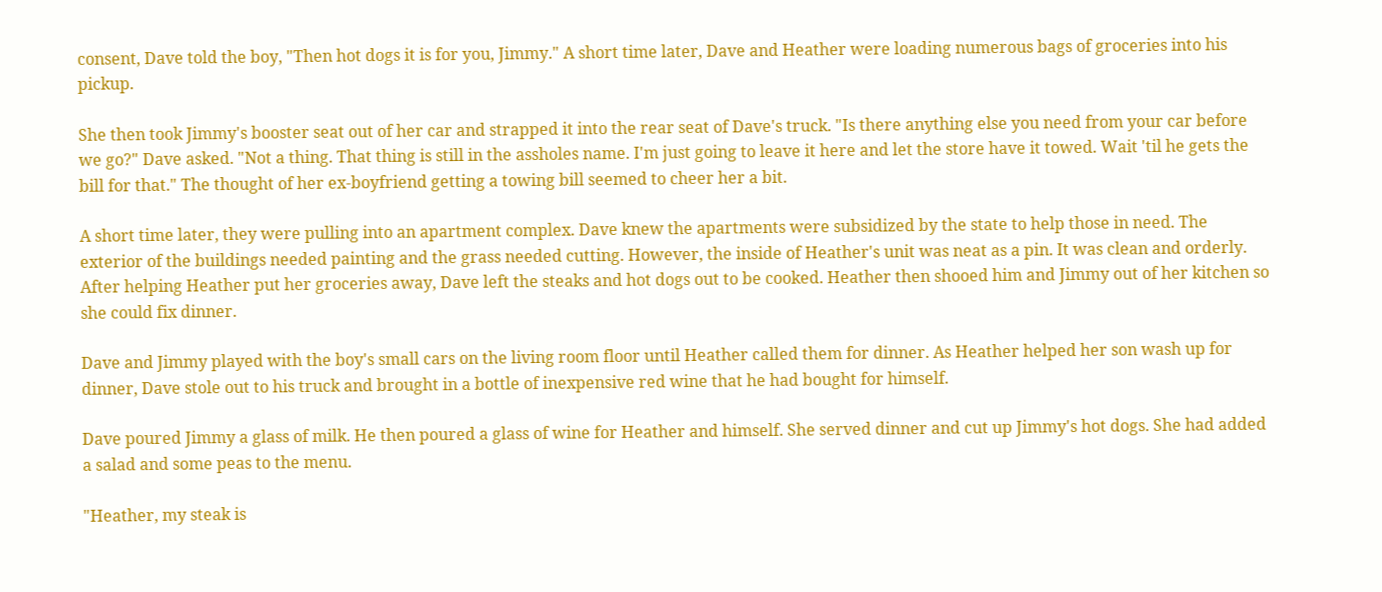consent, Dave told the boy, "Then hot dogs it is for you, Jimmy." A short time later, Dave and Heather were loading numerous bags of groceries into his pickup.

She then took Jimmy's booster seat out of her car and strapped it into the rear seat of Dave's truck. "Is there anything else you need from your car before we go?" Dave asked. "Not a thing. That thing is still in the assholes name. I'm just going to leave it here and let the store have it towed. Wait 'til he gets the bill for that." The thought of her ex-boyfriend getting a towing bill seemed to cheer her a bit.

A short time later, they were pulling into an apartment complex. Dave knew the apartments were subsidized by the state to help those in need. The exterior of the buildings needed painting and the grass needed cutting. However, the inside of Heather's unit was neat as a pin. It was clean and orderly. After helping Heather put her groceries away, Dave left the steaks and hot dogs out to be cooked. Heather then shooed him and Jimmy out of her kitchen so she could fix dinner.

Dave and Jimmy played with the boy's small cars on the living room floor until Heather called them for dinner. As Heather helped her son wash up for dinner, Dave stole out to his truck and brought in a bottle of inexpensive red wine that he had bought for himself.

Dave poured Jimmy a glass of milk. He then poured a glass of wine for Heather and himself. She served dinner and cut up Jimmy's hot dogs. She had added a salad and some peas to the menu.

"Heather, my steak is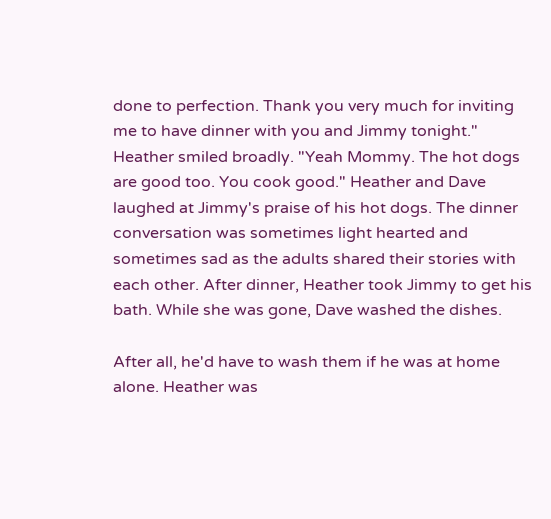done to perfection. Thank you very much for inviting me to have dinner with you and Jimmy tonight." Heather smiled broadly. "Yeah Mommy. The hot dogs are good too. You cook good." Heather and Dave laughed at Jimmy's praise of his hot dogs. The dinner conversation was sometimes light hearted and sometimes sad as the adults shared their stories with each other. After dinner, Heather took Jimmy to get his bath. While she was gone, Dave washed the dishes.

After all, he'd have to wash them if he was at home alone. Heather was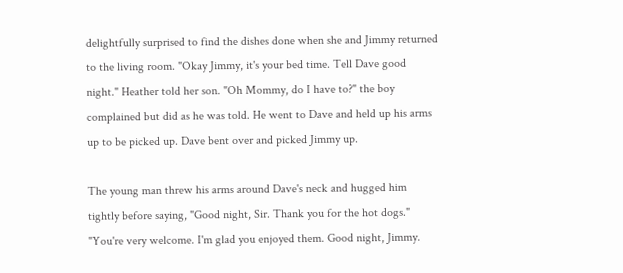delightfully surprised to find the dishes done when she and Jimmy returned to the living room. "Okay Jimmy, it's your bed time. Tell Dave good night." Heather told her son. "Oh Mommy, do I have to?" the boy complained but did as he was told. He went to Dave and held up his arms up to be picked up. Dave bent over and picked Jimmy up.

The young man threw his arms around Dave's neck and hugged him tightly before saying, "Good night, Sir. Thank you for the hot dogs." "You're very welcome. I'm glad you enjoyed them. Good night, Jimmy.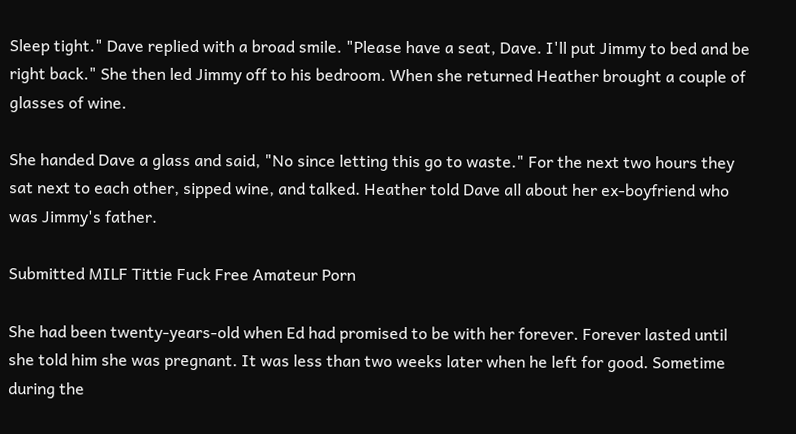Sleep tight." Dave replied with a broad smile. "Please have a seat, Dave. I'll put Jimmy to bed and be right back." She then led Jimmy off to his bedroom. When she returned Heather brought a couple of glasses of wine.

She handed Dave a glass and said, "No since letting this go to waste." For the next two hours they sat next to each other, sipped wine, and talked. Heather told Dave all about her ex-boyfriend who was Jimmy's father.

Submitted MILF Tittie Fuck Free Amateur Porn

She had been twenty-years-old when Ed had promised to be with her forever. Forever lasted until she told him she was pregnant. It was less than two weeks later when he left for good. Sometime during the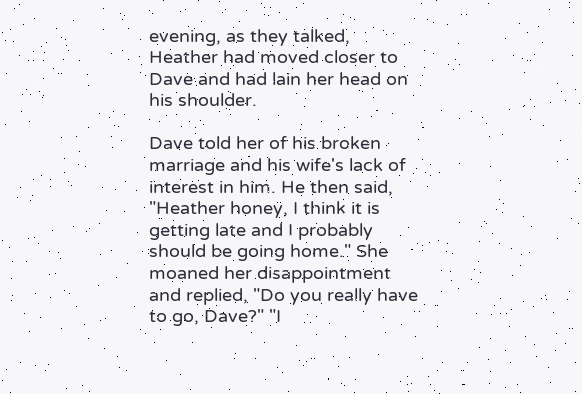evening, as they talked, Heather had moved closer to Dave and had lain her head on his shoulder.

Dave told her of his broken marriage and his wife's lack of interest in him. He then said, "Heather honey, I think it is getting late and I probably should be going home." She moaned her disappointment and replied, "Do you really have to go, Dave?" "I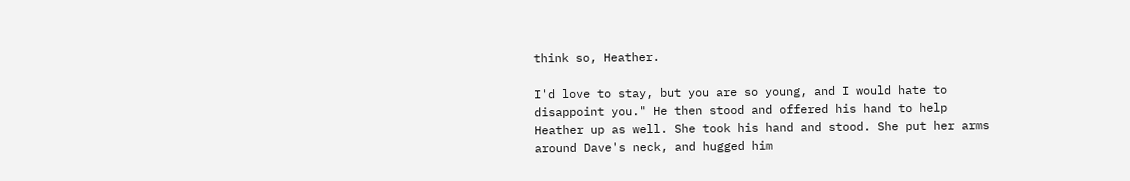think so, Heather.

I'd love to stay, but you are so young, and I would hate to disappoint you." He then stood and offered his hand to help Heather up as well. She took his hand and stood. She put her arms around Dave's neck, and hugged him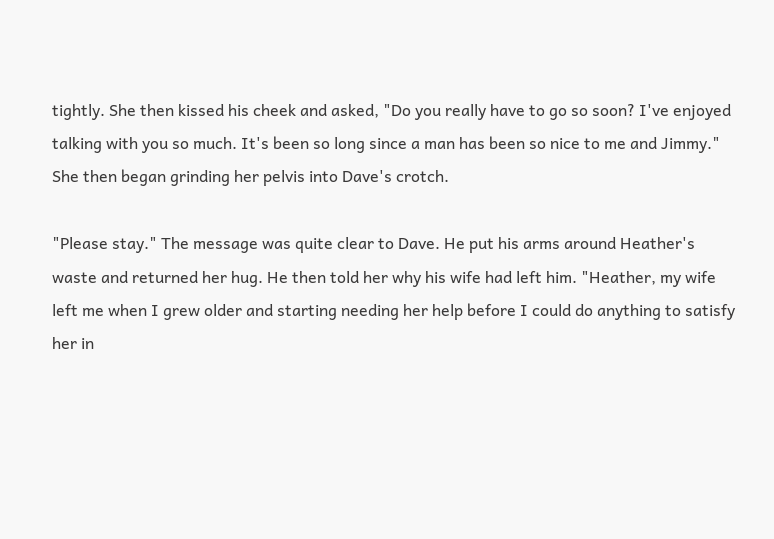tightly. She then kissed his cheek and asked, "Do you really have to go so soon? I've enjoyed talking with you so much. It's been so long since a man has been so nice to me and Jimmy." She then began grinding her pelvis into Dave's crotch.

"Please stay." The message was quite clear to Dave. He put his arms around Heather's waste and returned her hug. He then told her why his wife had left him. "Heather, my wife left me when I grew older and starting needing her help before I could do anything to satisfy her in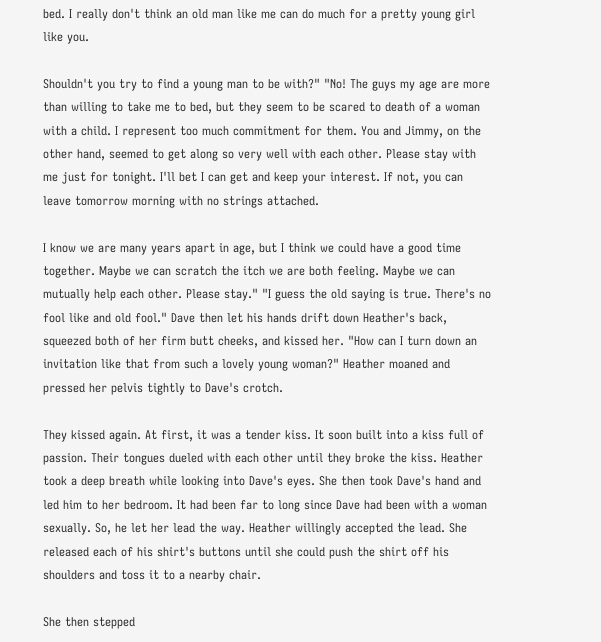bed. I really don't think an old man like me can do much for a pretty young girl like you.

Shouldn't you try to find a young man to be with?" "No! The guys my age are more than willing to take me to bed, but they seem to be scared to death of a woman with a child. I represent too much commitment for them. You and Jimmy, on the other hand, seemed to get along so very well with each other. Please stay with me just for tonight. I'll bet I can get and keep your interest. If not, you can leave tomorrow morning with no strings attached.

I know we are many years apart in age, but I think we could have a good time together. Maybe we can scratch the itch we are both feeling. Maybe we can mutually help each other. Please stay." "I guess the old saying is true. There's no fool like and old fool." Dave then let his hands drift down Heather's back, squeezed both of her firm butt cheeks, and kissed her. "How can I turn down an invitation like that from such a lovely young woman?" Heather moaned and pressed her pelvis tightly to Dave's crotch.

They kissed again. At first, it was a tender kiss. It soon built into a kiss full of passion. Their tongues dueled with each other until they broke the kiss. Heather took a deep breath while looking into Dave's eyes. She then took Dave's hand and led him to her bedroom. It had been far to long since Dave had been with a woman sexually. So, he let her lead the way. Heather willingly accepted the lead. She released each of his shirt's buttons until she could push the shirt off his shoulders and toss it to a nearby chair.

She then stepped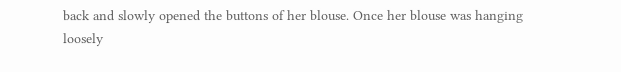back and slowly opened the buttons of her blouse. Once her blouse was hanging loosely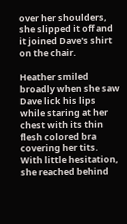over her shoulders, she slipped it off and it joined Dave's shirt on the chair.

Heather smiled broadly when she saw Dave lick his lips while staring at her chest with its thin flesh colored bra covering her tits. With little hesitation, she reached behind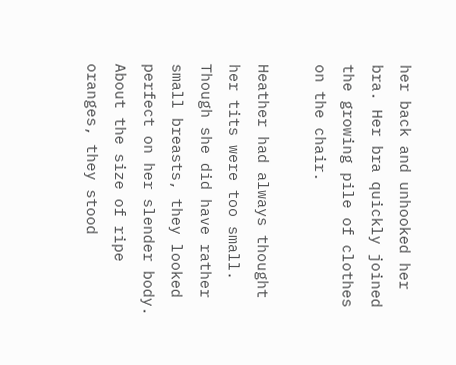her back and unhooked her bra. Her bra quickly joined the growing pile of clothes on the chair.

Heather had always thought her tits were too small. Though she did have rather small breasts, they looked perfect on her slender body. About the size of ripe oranges, they stood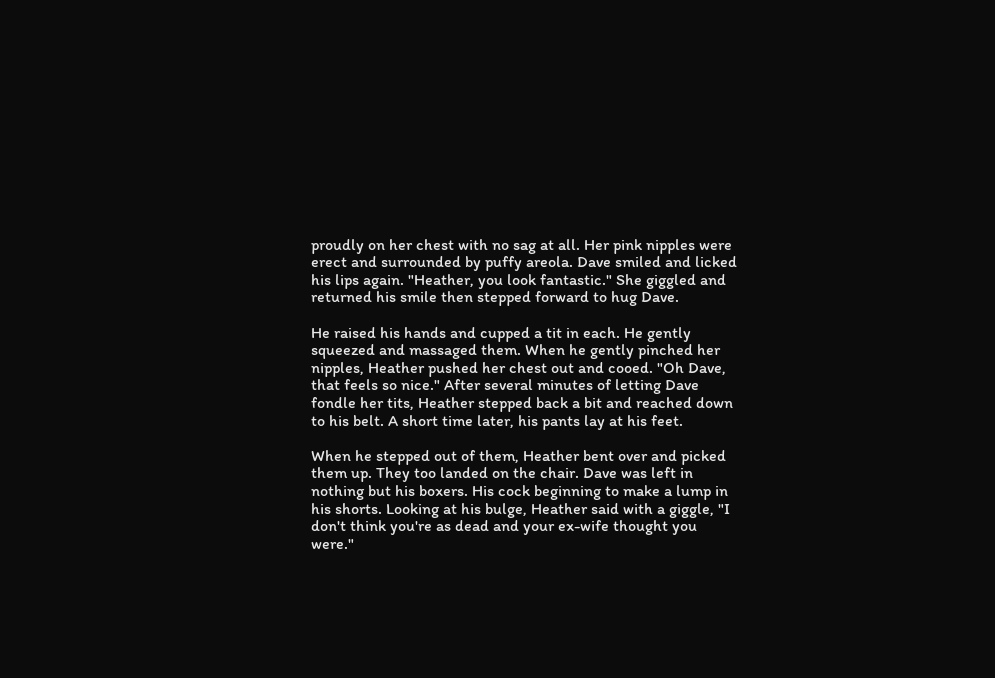proudly on her chest with no sag at all. Her pink nipples were erect and surrounded by puffy areola. Dave smiled and licked his lips again. "Heather, you look fantastic." She giggled and returned his smile then stepped forward to hug Dave.

He raised his hands and cupped a tit in each. He gently squeezed and massaged them. When he gently pinched her nipples, Heather pushed her chest out and cooed. "Oh Dave, that feels so nice." After several minutes of letting Dave fondle her tits, Heather stepped back a bit and reached down to his belt. A short time later, his pants lay at his feet.

When he stepped out of them, Heather bent over and picked them up. They too landed on the chair. Dave was left in nothing but his boxers. His cock beginning to make a lump in his shorts. Looking at his bulge, Heather said with a giggle, "I don't think you're as dead and your ex-wife thought you were."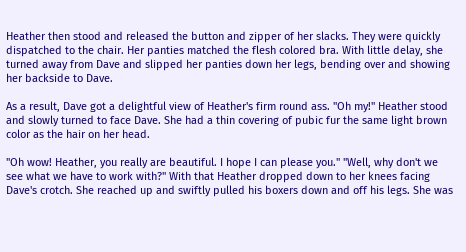Heather then stood and released the button and zipper of her slacks. They were quickly dispatched to the chair. Her panties matched the flesh colored bra. With little delay, she turned away from Dave and slipped her panties down her legs, bending over and showing her backside to Dave.

As a result, Dave got a delightful view of Heather's firm round ass. "Oh my!" Heather stood and slowly turned to face Dave. She had a thin covering of pubic fur the same light brown color as the hair on her head.

"Oh wow! Heather, you really are beautiful. I hope I can please you." "Well, why don't we see what we have to work with?" With that Heather dropped down to her knees facing Dave's crotch. She reached up and swiftly pulled his boxers down and off his legs. She was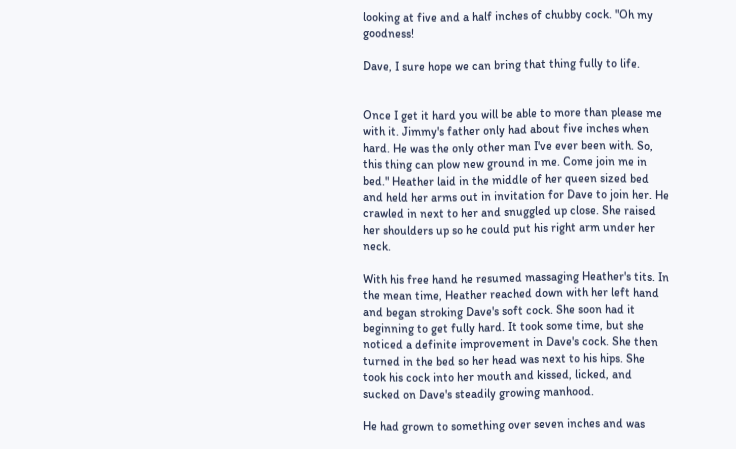looking at five and a half inches of chubby cock. "Oh my goodness!

Dave, I sure hope we can bring that thing fully to life.


Once I get it hard you will be able to more than please me with it. Jimmy's father only had about five inches when hard. He was the only other man I've ever been with. So, this thing can plow new ground in me. Come join me in bed." Heather laid in the middle of her queen sized bed and held her arms out in invitation for Dave to join her. He crawled in next to her and snuggled up close. She raised her shoulders up so he could put his right arm under her neck.

With his free hand he resumed massaging Heather's tits. In the mean time, Heather reached down with her left hand and began stroking Dave's soft cock. She soon had it beginning to get fully hard. It took some time, but she noticed a definite improvement in Dave's cock. She then turned in the bed so her head was next to his hips. She took his cock into her mouth and kissed, licked, and sucked on Dave's steadily growing manhood.

He had grown to something over seven inches and was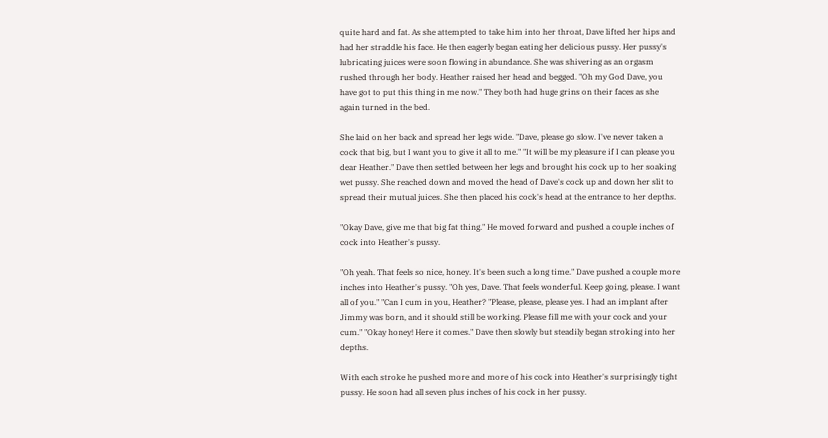quite hard and fat. As she attempted to take him into her throat, Dave lifted her hips and had her straddle his face. He then eagerly began eating her delicious pussy. Her pussy's lubricating juices were soon flowing in abundance. She was shivering as an orgasm rushed through her body. Heather raised her head and begged. "Oh my God Dave, you have got to put this thing in me now." They both had huge grins on their faces as she again turned in the bed.

She laid on her back and spread her legs wide. "Dave, please go slow. I've never taken a cock that big, but I want you to give it all to me." "It will be my pleasure if I can please you dear Heather." Dave then settled between her legs and brought his cock up to her soaking wet pussy. She reached down and moved the head of Dave's cock up and down her slit to spread their mutual juices. She then placed his cock's head at the entrance to her depths.

"Okay Dave, give me that big fat thing." He moved forward and pushed a couple inches of cock into Heather's pussy.

"Oh yeah. That feels so nice, honey. It's been such a long time." Dave pushed a couple more inches into Heather's pussy. "Oh yes, Dave. That feels wonderful. Keep going, please. I want all of you." "Can I cum in you, Heather? "Please, please, please yes. I had an implant after Jimmy was born, and it should still be working. Please fill me with your cock and your cum." "Okay honey! Here it comes." Dave then slowly but steadily began stroking into her depths.

With each stroke he pushed more and more of his cock into Heather's surprisingly tight pussy. He soon had all seven plus inches of his cock in her pussy.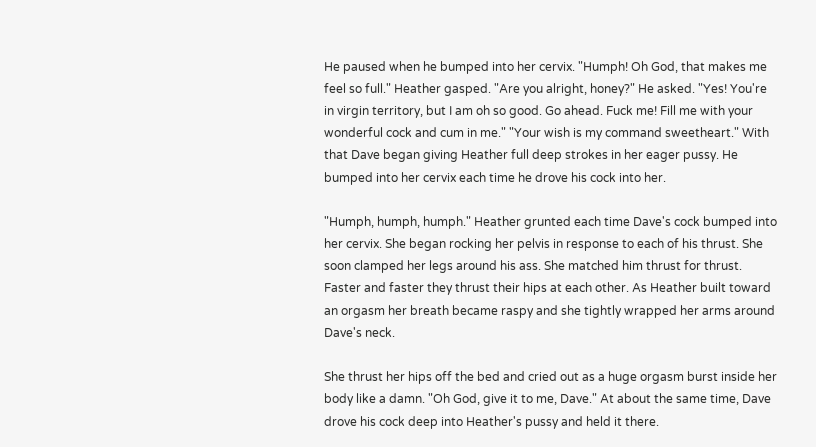He paused when he bumped into her cervix. "Humph! Oh God, that makes me feel so full." Heather gasped. "Are you alright, honey?" He asked. "Yes! You're in virgin territory, but I am oh so good. Go ahead. Fuck me! Fill me with your wonderful cock and cum in me." "Your wish is my command sweetheart." With that Dave began giving Heather full deep strokes in her eager pussy. He bumped into her cervix each time he drove his cock into her.

"Humph, humph, humph." Heather grunted each time Dave's cock bumped into her cervix. She began rocking her pelvis in response to each of his thrust. She soon clamped her legs around his ass. She matched him thrust for thrust. Faster and faster they thrust their hips at each other. As Heather built toward an orgasm her breath became raspy and she tightly wrapped her arms around Dave's neck.

She thrust her hips off the bed and cried out as a huge orgasm burst inside her body like a damn. "Oh God, give it to me, Dave." At about the same time, Dave drove his cock deep into Heather's pussy and held it there.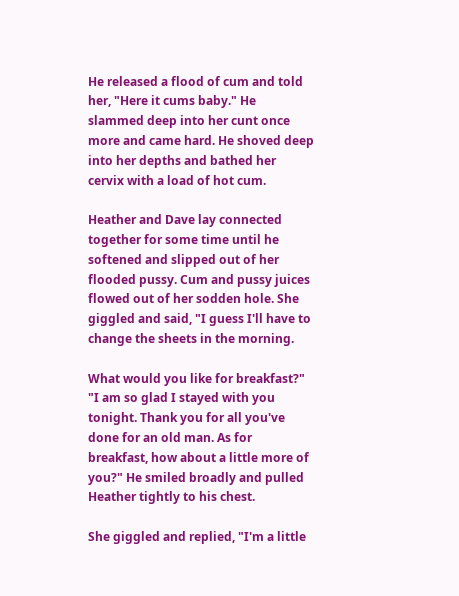He released a flood of cum and told her, "Here it cums baby." He slammed deep into her cunt once more and came hard. He shoved deep into her depths and bathed her cervix with a load of hot cum.

Heather and Dave lay connected together for some time until he softened and slipped out of her flooded pussy. Cum and pussy juices flowed out of her sodden hole. She giggled and said, "I guess I'll have to change the sheets in the morning.

What would you like for breakfast?" "I am so glad I stayed with you tonight. Thank you for all you've done for an old man. As for breakfast, how about a little more of you?" He smiled broadly and pulled Heather tightly to his chest.

She giggled and replied, "I'm a little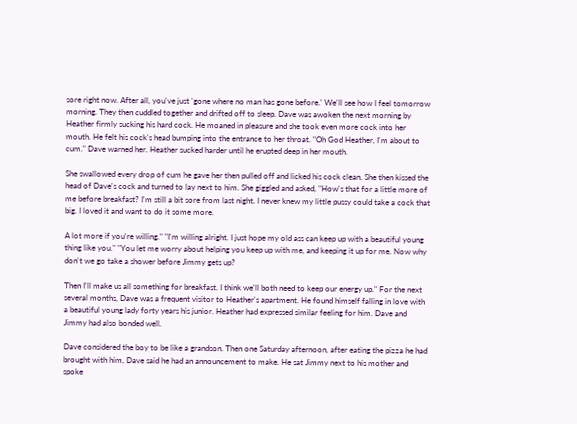sore right now. After all, you've just 'gone where no man has gone before.' We'll see how I feel tomorrow morning. They then cuddled together and drifted off to sleep. Dave was awoken the next morning by Heather firmly sucking his hard cock. He moaned in pleasure and she took even more cock into her mouth. He felt his cock's head bumping into the entrance to her throat. "Oh God Heather, I'm about to cum." Dave warned her. Heather sucked harder until he erupted deep in her mouth.

She swallowed every drop of cum he gave her then pulled off and licked his cock clean. She then kissed the head of Dave's cock and turned to lay next to him. She giggled and asked, "How's that for a little more of me before breakfast? I'm still a bit sore from last night. I never knew my little pussy could take a cock that big. I loved it and want to do it some more.

A lot more if you're willing." "I'm willing alright. I just hope my old ass can keep up with a beautiful young thing like you." "You let me worry about helping you keep up with me, and keeping it up for me. Now why don't we go take a shower before Jimmy gets up?

Then I'll make us all something for breakfast. I think we'll both need to keep our energy up." For the next several months, Dave was a frequent visitor to Heather's apartment. He found himself falling in love with a beautiful young lady forty years his junior. Heather had expressed similar feeling for him. Dave and Jimmy had also bonded well.

Dave considered the boy to be like a grandson. Then one Saturday afternoon, after eating the pizza he had brought with him, Dave said he had an announcement to make. He sat Jimmy next to his mother and spoke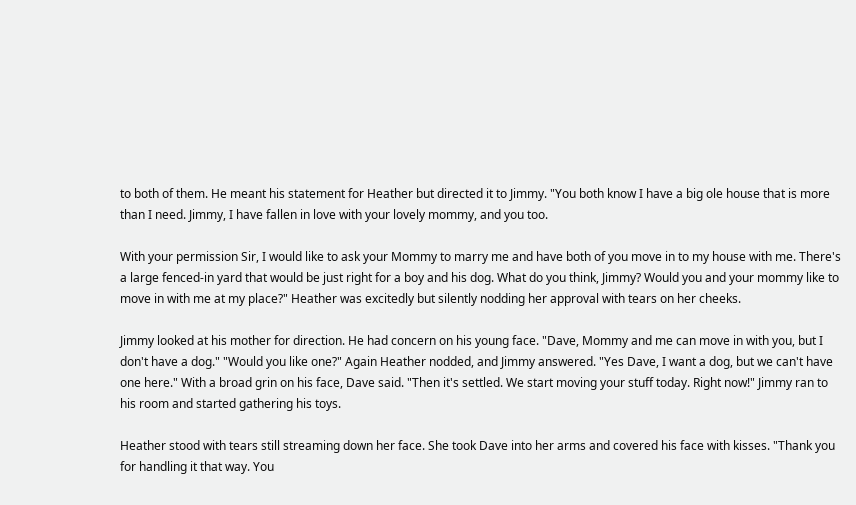to both of them. He meant his statement for Heather but directed it to Jimmy. "You both know I have a big ole house that is more than I need. Jimmy, I have fallen in love with your lovely mommy, and you too.

With your permission Sir, I would like to ask your Mommy to marry me and have both of you move in to my house with me. There's a large fenced-in yard that would be just right for a boy and his dog. What do you think, Jimmy? Would you and your mommy like to move in with me at my place?" Heather was excitedly but silently nodding her approval with tears on her cheeks.

Jimmy looked at his mother for direction. He had concern on his young face. "Dave, Mommy and me can move in with you, but I don't have a dog." "Would you like one?" Again Heather nodded, and Jimmy answered. "Yes Dave, I want a dog, but we can't have one here." With a broad grin on his face, Dave said. "Then it's settled. We start moving your stuff today. Right now!" Jimmy ran to his room and started gathering his toys.

Heather stood with tears still streaming down her face. She took Dave into her arms and covered his face with kisses. "Thank you for handling it that way. You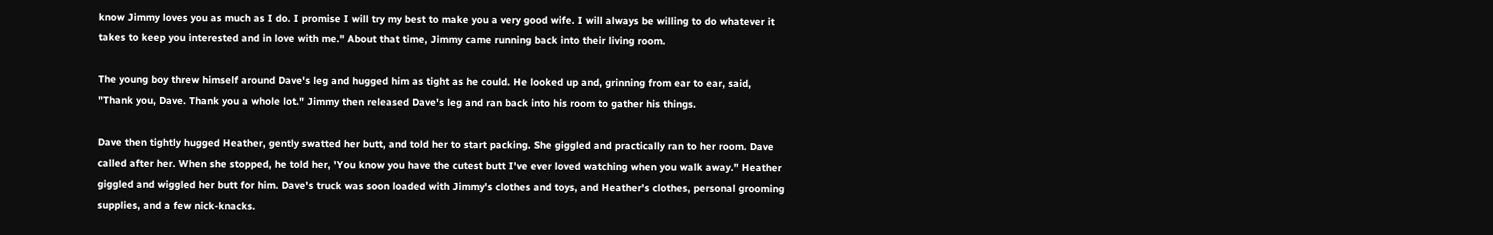know Jimmy loves you as much as I do. I promise I will try my best to make you a very good wife. I will always be willing to do whatever it takes to keep you interested and in love with me." About that time, Jimmy came running back into their living room.

The young boy threw himself around Dave's leg and hugged him as tight as he could. He looked up and, grinning from ear to ear, said, "Thank you, Dave. Thank you a whole lot." Jimmy then released Dave's leg and ran back into his room to gather his things.

Dave then tightly hugged Heather, gently swatted her butt, and told her to start packing. She giggled and practically ran to her room. Dave called after her. When she stopped, he told her, 'You know you have the cutest butt I've ever loved watching when you walk away." Heather giggled and wiggled her butt for him. Dave's truck was soon loaded with Jimmy's clothes and toys, and Heather's clothes, personal grooming supplies, and a few nick-knacks.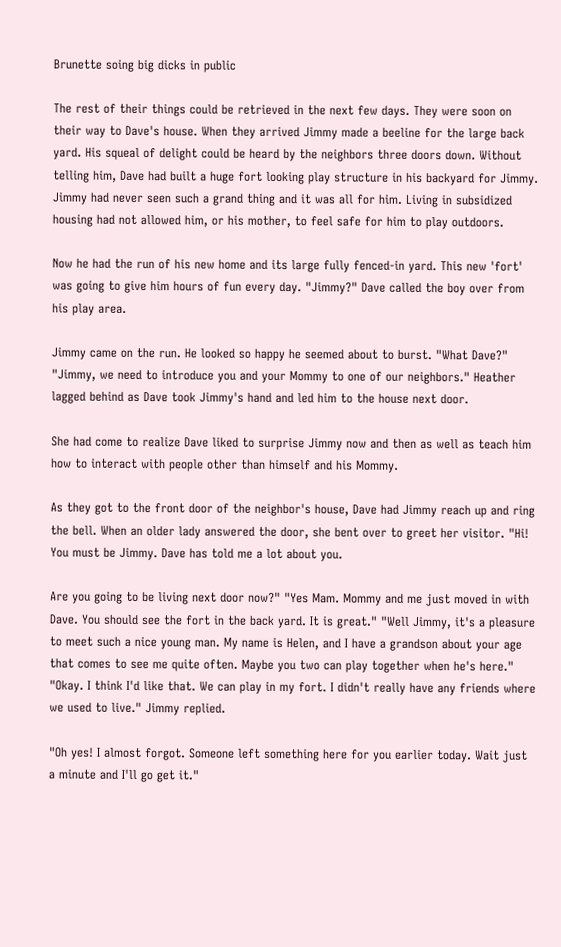Brunette soing big dicks in public

The rest of their things could be retrieved in the next few days. They were soon on their way to Dave's house. When they arrived Jimmy made a beeline for the large back yard. His squeal of delight could be heard by the neighbors three doors down. Without telling him, Dave had built a huge fort looking play structure in his backyard for Jimmy. Jimmy had never seen such a grand thing and it was all for him. Living in subsidized housing had not allowed him, or his mother, to feel safe for him to play outdoors.

Now he had the run of his new home and its large fully fenced-in yard. This new 'fort' was going to give him hours of fun every day. "Jimmy?" Dave called the boy over from his play area.

Jimmy came on the run. He looked so happy he seemed about to burst. "What Dave?" "Jimmy, we need to introduce you and your Mommy to one of our neighbors." Heather lagged behind as Dave took Jimmy's hand and led him to the house next door.

She had come to realize Dave liked to surprise Jimmy now and then as well as teach him how to interact with people other than himself and his Mommy.

As they got to the front door of the neighbor's house, Dave had Jimmy reach up and ring the bell. When an older lady answered the door, she bent over to greet her visitor. "Hi! You must be Jimmy. Dave has told me a lot about you.

Are you going to be living next door now?" "Yes Mam. Mommy and me just moved in with Dave. You should see the fort in the back yard. It is great." "Well Jimmy, it's a pleasure to meet such a nice young man. My name is Helen, and I have a grandson about your age that comes to see me quite often. Maybe you two can play together when he's here." "Okay. I think I'd like that. We can play in my fort. I didn't really have any friends where we used to live." Jimmy replied.

"Oh yes! I almost forgot. Someone left something here for you earlier today. Wait just a minute and I'll go get it."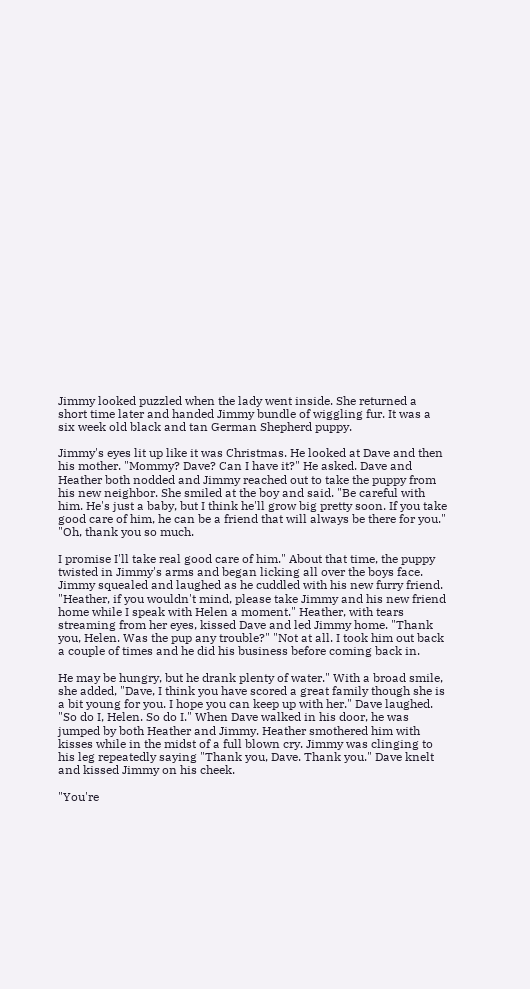Jimmy looked puzzled when the lady went inside. She returned a short time later and handed Jimmy bundle of wiggling fur. It was a six week old black and tan German Shepherd puppy.

Jimmy's eyes lit up like it was Christmas. He looked at Dave and then his mother. "Mommy? Dave? Can I have it?" He asked. Dave and Heather both nodded and Jimmy reached out to take the puppy from his new neighbor. She smiled at the boy and said. "Be careful with him. He's just a baby, but I think he'll grow big pretty soon. If you take good care of him, he can be a friend that will always be there for you." "Oh, thank you so much.

I promise I'll take real good care of him." About that time, the puppy twisted in Jimmy's arms and began licking all over the boys face. Jimmy squealed and laughed as he cuddled with his new furry friend. "Heather, if you wouldn't mind, please take Jimmy and his new friend home while I speak with Helen a moment." Heather, with tears streaming from her eyes, kissed Dave and led Jimmy home. "Thank you, Helen. Was the pup any trouble?" "Not at all. I took him out back a couple of times and he did his business before coming back in.

He may be hungry, but he drank plenty of water." With a broad smile, she added, "Dave, I think you have scored a great family though she is a bit young for you. I hope you can keep up with her." Dave laughed. "So do I, Helen. So do I." When Dave walked in his door, he was jumped by both Heather and Jimmy. Heather smothered him with kisses while in the midst of a full blown cry. Jimmy was clinging to his leg repeatedly saying "Thank you, Dave. Thank you." Dave knelt and kissed Jimmy on his cheek.

"You're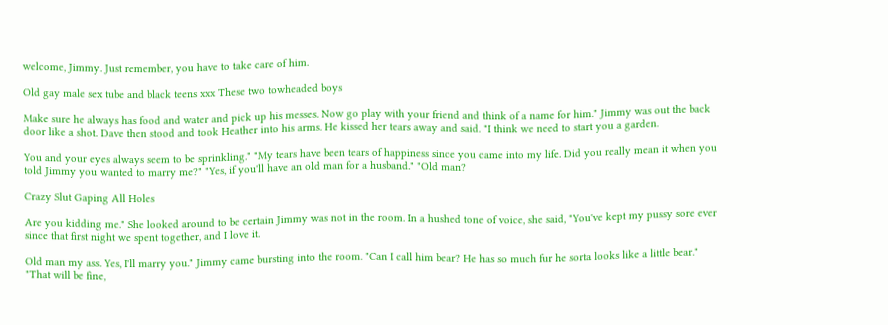welcome, Jimmy. Just remember, you have to take care of him.

Old gay male sex tube and black teens xxx These two towheaded boys

Make sure he always has food and water and pick up his messes. Now go play with your friend and think of a name for him." Jimmy was out the back door like a shot. Dave then stood and took Heather into his arms. He kissed her tears away and said. "I think we need to start you a garden.

You and your eyes always seem to be sprinkling." "My tears have been tears of happiness since you came into my life. Did you really mean it when you told Jimmy you wanted to marry me?" "Yes, if you'll have an old man for a husband." "Old man?

Crazy Slut Gaping All Holes

Are you kidding me." She looked around to be certain Jimmy was not in the room. In a hushed tone of voice, she said, "You've kept my pussy sore ever since that first night we spent together, and I love it.

Old man my ass. Yes, I'll marry you." Jimmy came bursting into the room. "Can I call him bear? He has so much fur he sorta looks like a little bear." "That will be fine,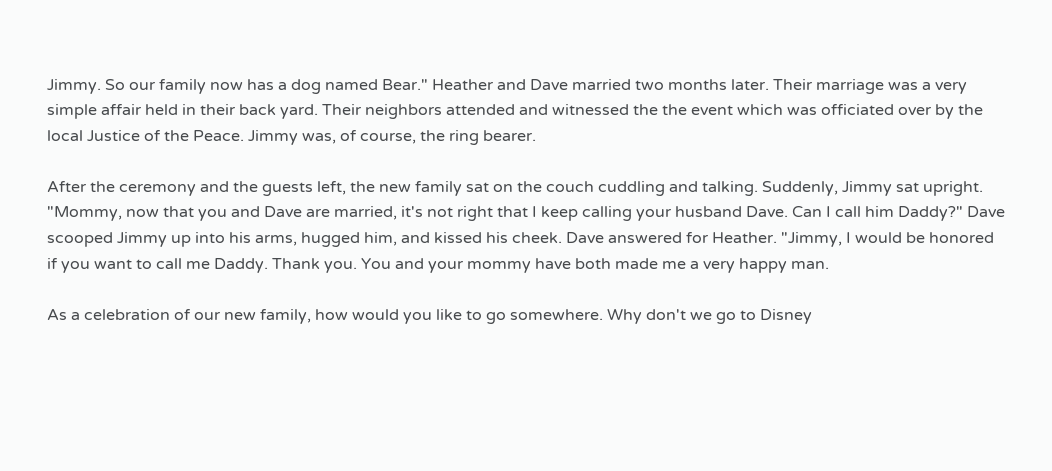Jimmy. So our family now has a dog named Bear." Heather and Dave married two months later. Their marriage was a very simple affair held in their back yard. Their neighbors attended and witnessed the the event which was officiated over by the local Justice of the Peace. Jimmy was, of course, the ring bearer.

After the ceremony and the guests left, the new family sat on the couch cuddling and talking. Suddenly, Jimmy sat upright. "Mommy, now that you and Dave are married, it's not right that I keep calling your husband Dave. Can I call him Daddy?" Dave scooped Jimmy up into his arms, hugged him, and kissed his cheek. Dave answered for Heather. "Jimmy, I would be honored if you want to call me Daddy. Thank you. You and your mommy have both made me a very happy man.

As a celebration of our new family, how would you like to go somewhere. Why don't we go to Disney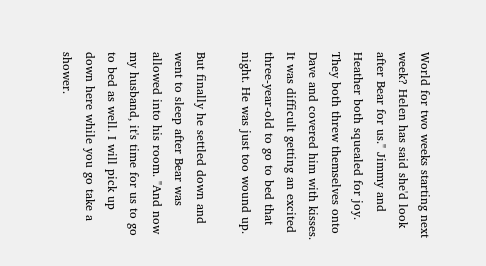World for two weeks starting next week? Helen has said she'd look after Bear for us." Jimmy and Heather both squealed for joy. They both threw themselves onto Dave and covered him with kisses. It was difficult getting an excited three-year-old to go to bed that night. He was just too wound up.

But finally he settled down and went to sleep after Bear was allowed into his room. "And now my husband, it's time for us to go to bed as well. I will pick up down here while you go take a shower.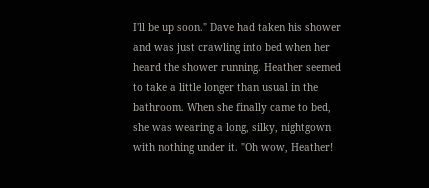I'll be up soon." Dave had taken his shower and was just crawling into bed when her heard the shower running. Heather seemed to take a little longer than usual in the bathroom. When she finally came to bed, she was wearing a long, silky, nightgown with nothing under it. "Oh wow, Heather!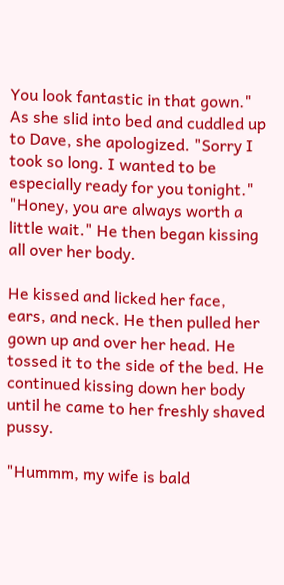You look fantastic in that gown." As she slid into bed and cuddled up to Dave, she apologized. "Sorry I took so long. I wanted to be especially ready for you tonight." "Honey, you are always worth a little wait." He then began kissing all over her body.

He kissed and licked her face, ears, and neck. He then pulled her gown up and over her head. He tossed it to the side of the bed. He continued kissing down her body until he came to her freshly shaved pussy.

"Hummm, my wife is bald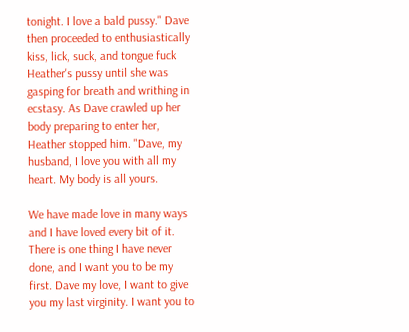tonight. I love a bald pussy." Dave then proceeded to enthusiastically kiss, lick, suck, and tongue fuck Heather's pussy until she was gasping for breath and writhing in ecstasy. As Dave crawled up her body preparing to enter her, Heather stopped him. "Dave, my husband, I love you with all my heart. My body is all yours.

We have made love in many ways and I have loved every bit of it. There is one thing I have never done, and I want you to be my first. Dave my love, I want to give you my last virginity. I want you to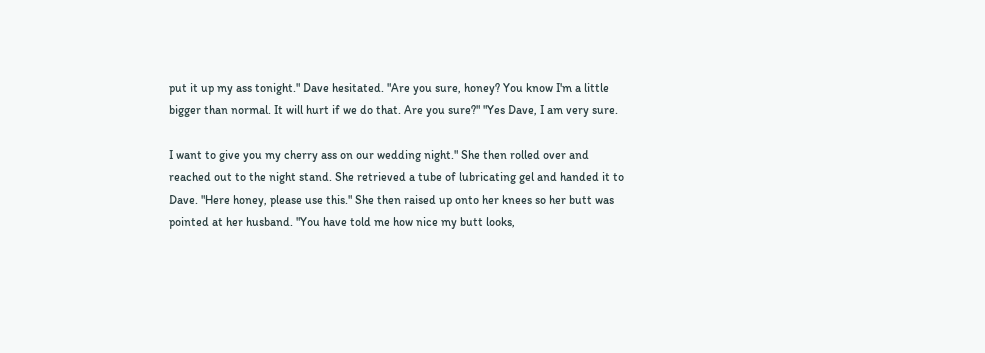put it up my ass tonight." Dave hesitated. "Are you sure, honey? You know I'm a little bigger than normal. It will hurt if we do that. Are you sure?" "Yes Dave, I am very sure.

I want to give you my cherry ass on our wedding night." She then rolled over and reached out to the night stand. She retrieved a tube of lubricating gel and handed it to Dave. "Here honey, please use this." She then raised up onto her knees so her butt was pointed at her husband. "You have told me how nice my butt looks,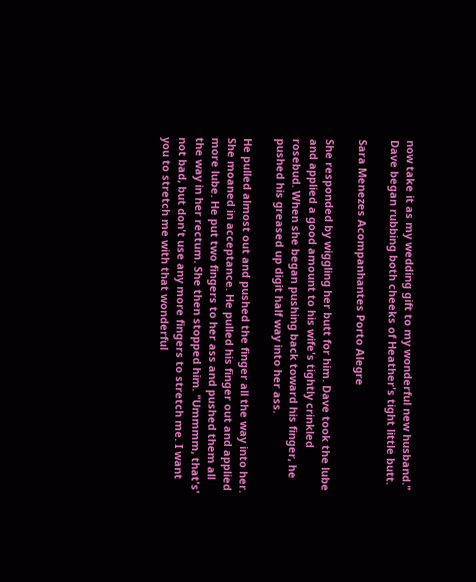now take it as my wedding gift to my wonderful new husband." Dave began rubbing both cheeks of Heather's tight little butt.

Sara Menezes Acompanhantes Porto Alegre

She responded by wiggling her butt for him. Dave took the lube and applied a good amount to his wife's tightly crinkled rosebud. When she began pushing back toward his finger, he pushed his greased up digit half way into her ass.

He pulled almost out and pushed the finger all the way into her. She moaned in acceptance. He pulled his finger out and applied more lube. He put two fingers to her ass and pushed them all the way in her rectum. She then stopped him. "Ummmm, that's' not bad, but don't use any more fingers to stretch me. I want you to stretch me with that wonderful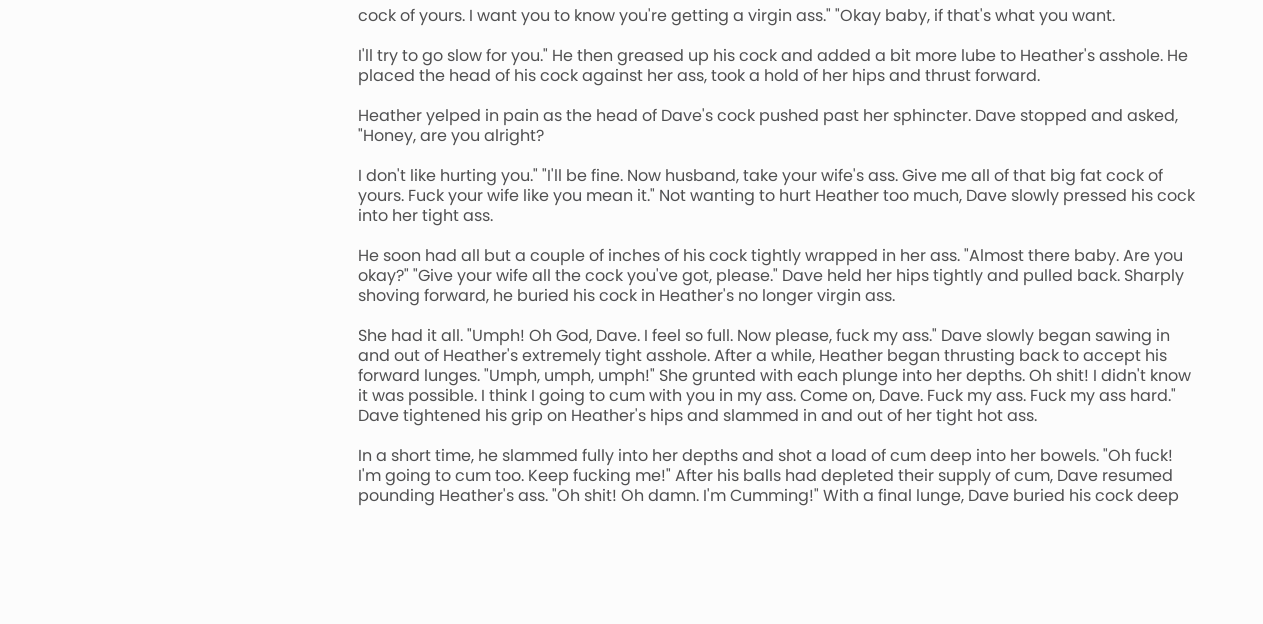cock of yours. I want you to know you're getting a virgin ass." "Okay baby, if that's what you want.

I'll try to go slow for you." He then greased up his cock and added a bit more lube to Heather's asshole. He placed the head of his cock against her ass, took a hold of her hips and thrust forward.

Heather yelped in pain as the head of Dave's cock pushed past her sphincter. Dave stopped and asked, "Honey, are you alright?

I don't like hurting you." "I'll be fine. Now husband, take your wife's ass. Give me all of that big fat cock of yours. Fuck your wife like you mean it." Not wanting to hurt Heather too much, Dave slowly pressed his cock into her tight ass.

He soon had all but a couple of inches of his cock tightly wrapped in her ass. "Almost there baby. Are you okay?" "Give your wife all the cock you've got, please." Dave held her hips tightly and pulled back. Sharply shoving forward, he buried his cock in Heather's no longer virgin ass.

She had it all. "Umph! Oh God, Dave. I feel so full. Now please, fuck my ass." Dave slowly began sawing in and out of Heather's extremely tight asshole. After a while, Heather began thrusting back to accept his forward lunges. "Umph, umph, umph!" She grunted with each plunge into her depths. Oh shit! I didn't know it was possible. I think I going to cum with you in my ass. Come on, Dave. Fuck my ass. Fuck my ass hard." Dave tightened his grip on Heather's hips and slammed in and out of her tight hot ass.

In a short time, he slammed fully into her depths and shot a load of cum deep into her bowels. "Oh fuck! I'm going to cum too. Keep fucking me!" After his balls had depleted their supply of cum, Dave resumed pounding Heather's ass. "Oh shit! Oh damn. I'm Cumming!" With a final lunge, Dave buried his cock deep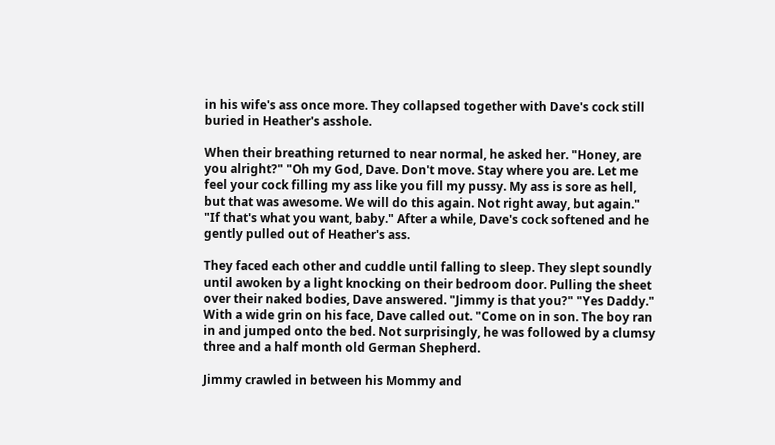in his wife's ass once more. They collapsed together with Dave's cock still buried in Heather's asshole.

When their breathing returned to near normal, he asked her. "Honey, are you alright?" "Oh my God, Dave. Don't move. Stay where you are. Let me feel your cock filling my ass like you fill my pussy. My ass is sore as hell, but that was awesome. We will do this again. Not right away, but again." "If that's what you want, baby." After a while, Dave's cock softened and he gently pulled out of Heather's ass.

They faced each other and cuddle until falling to sleep. They slept soundly until awoken by a light knocking on their bedroom door. Pulling the sheet over their naked bodies, Dave answered. "Jimmy is that you?" "Yes Daddy." With a wide grin on his face, Dave called out. "Come on in son. The boy ran in and jumped onto the bed. Not surprisingly, he was followed by a clumsy three and a half month old German Shepherd.

Jimmy crawled in between his Mommy and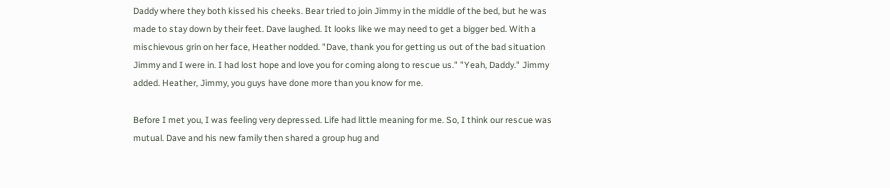Daddy where they both kissed his cheeks. Bear tried to join Jimmy in the middle of the bed, but he was made to stay down by their feet. Dave laughed. It looks like we may need to get a bigger bed. With a mischievous grin on her face, Heather nodded. "Dave, thank you for getting us out of the bad situation Jimmy and I were in. I had lost hope and love you for coming along to rescue us." "Yeah, Daddy." Jimmy added. Heather, Jimmy, you guys have done more than you know for me.

Before I met you, I was feeling very depressed. Life had little meaning for me. So, I think our rescue was mutual. Dave and his new family then shared a group hug and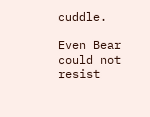cuddle.

Even Bear could not resist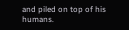and piled on top of his humans.